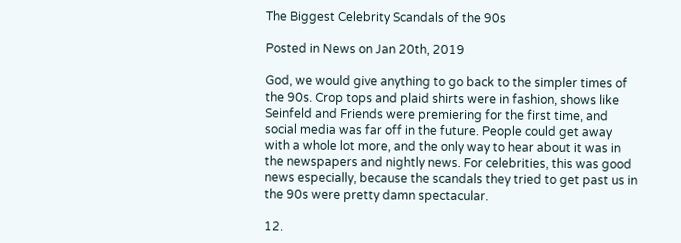The Biggest Celebrity Scandals of the 90s

Posted in News on Jan 20th, 2019

God, we would give anything to go back to the simpler times of the 90s. Crop tops and plaid shirts were in fashion, shows like Seinfeld and Friends were premiering for the first time, and social media was far off in the future. People could get away with a whole lot more, and the only way to hear about it was in the newspapers and nightly news. For celebrities, this was good news especially, because the scandals they tried to get past us in the 90s were pretty damn spectacular.

12.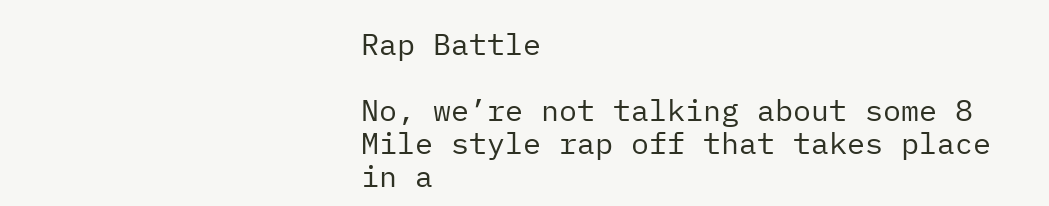Rap Battle

No, we’re not talking about some 8 Mile style rap off that takes place in a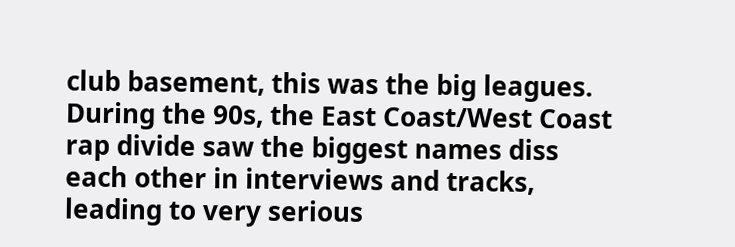club basement, this was the big leagues. During the 90s, the East Coast/West Coast rap divide saw the biggest names diss each other in interviews and tracks, leading to very serious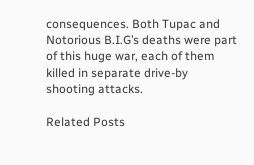consequences. Both Tupac and Notorious B.I.G’s deaths were part of this huge war, each of them killed in separate drive-by shooting attacks.

Related Posts